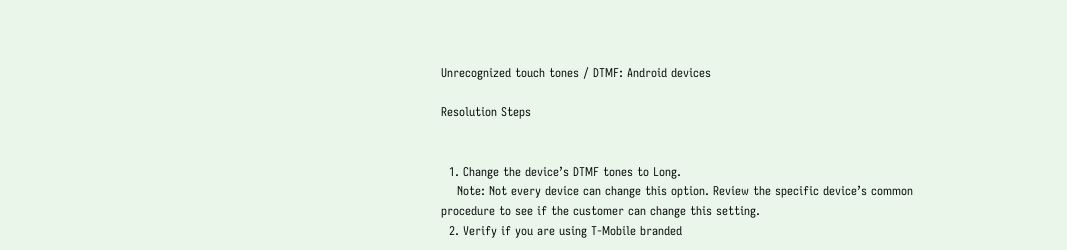Unrecognized touch tones / DTMF: Android devices

Resolution Steps


  1. Change the device’s DTMF tones to Long.
    Note: Not every device can change this option. Review the specific device’s common procedure to see if the customer can change this setting.
  2. Verify if you are using T-Mobile branded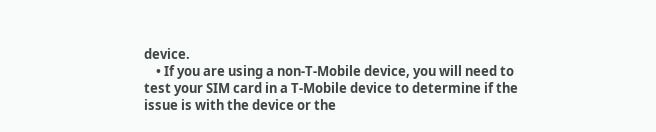device.
    • If you are using a non-T-Mobile device, you will need to test your SIM card in a T-Mobile device to determine if the issue is with the device or the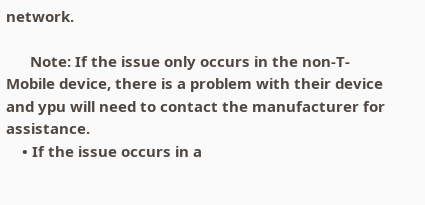network.

      Note: If the issue only occurs in the non-T-Mobile device, there is a problem with their device and ypu will need to contact the manufacturer for assistance.
    • If the issue occurs in a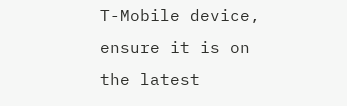T-Mobile device, ensure it is on the latest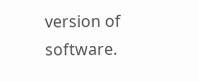version of software.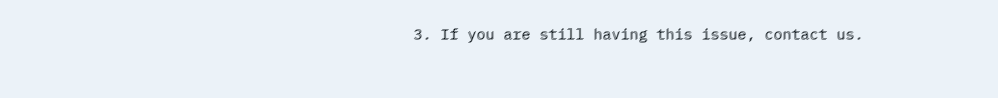3. If you are still having this issue, contact us.